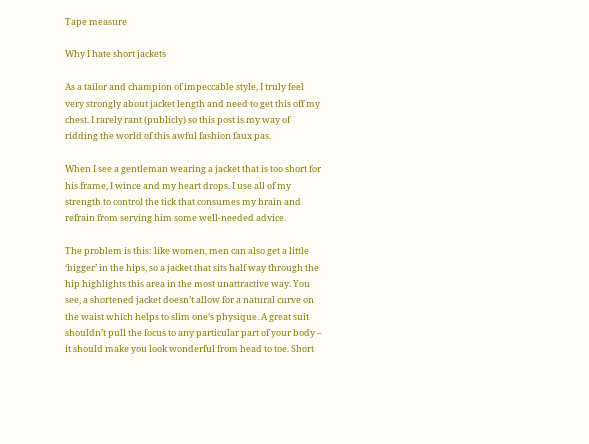Tape measure

Why I hate short jackets

As a tailor and champion of impeccable style, I truly feel very strongly about jacket length and need to get this off my chest. I rarely rant (publicly) so this post is my way of ridding the world of this awful fashion faux pas.

When I see a gentleman wearing a jacket that is too short for his frame, I wince and my heart drops. I use all of my strength to control the tick that consumes my brain and refrain from serving him some well-needed advice.

The problem is this: like women, men can also get a little ‘bigger’ in the hips, so a jacket that sits half way through the hip highlights this area in the most unattractive way. You see, a shortened jacket doesn’t allow for a natural curve on the waist which helps to slim one’s physique. A great suit shouldn’t pull the focus to any particular part of your body – it should make you look wonderful from head to toe. Short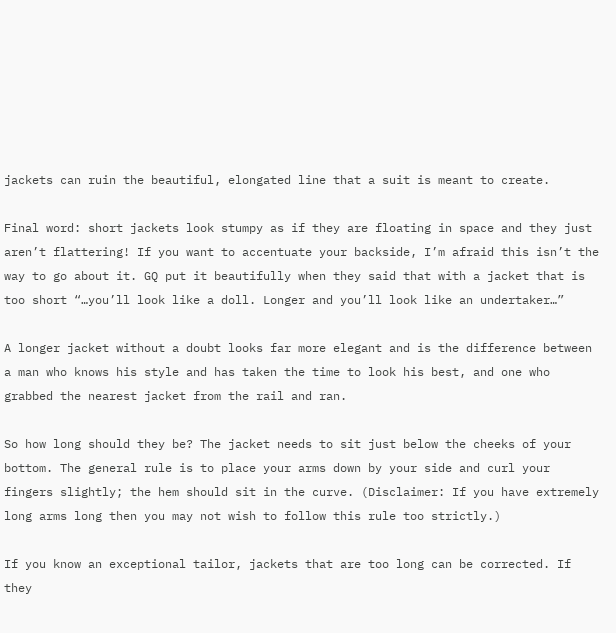jackets can ruin the beautiful, elongated line that a suit is meant to create.

Final word: short jackets look stumpy as if they are floating in space and they just aren’t flattering! If you want to accentuate your backside, I’m afraid this isn’t the way to go about it. GQ put it beautifully when they said that with a jacket that is too short “…you’ll look like a doll. Longer and you’ll look like an undertaker…”

A longer jacket without a doubt looks far more elegant and is the difference between a man who knows his style and has taken the time to look his best, and one who grabbed the nearest jacket from the rail and ran.

So how long should they be? The jacket needs to sit just below the cheeks of your bottom. The general rule is to place your arms down by your side and curl your fingers slightly; the hem should sit in the curve. (Disclaimer: If you have extremely long arms long then you may not wish to follow this rule too strictly.)

If you know an exceptional tailor, jackets that are too long can be corrected. If they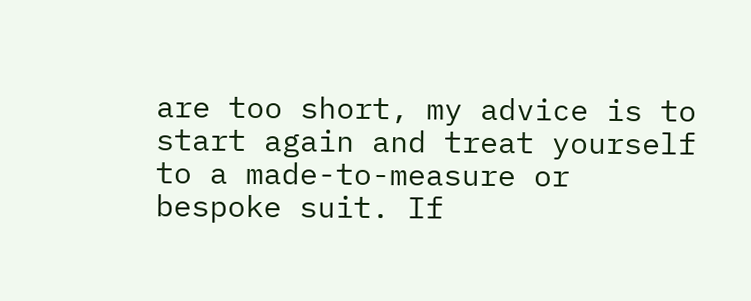are too short, my advice is to start again and treat yourself to a made-to-measure or bespoke suit. If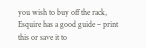you wish to buy off the rack, Esquire has a good guide – print this or save it to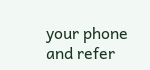your phone and refer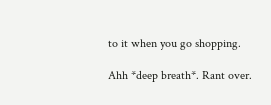to it when you go shopping.

Ahh *deep breath*. Rant over.